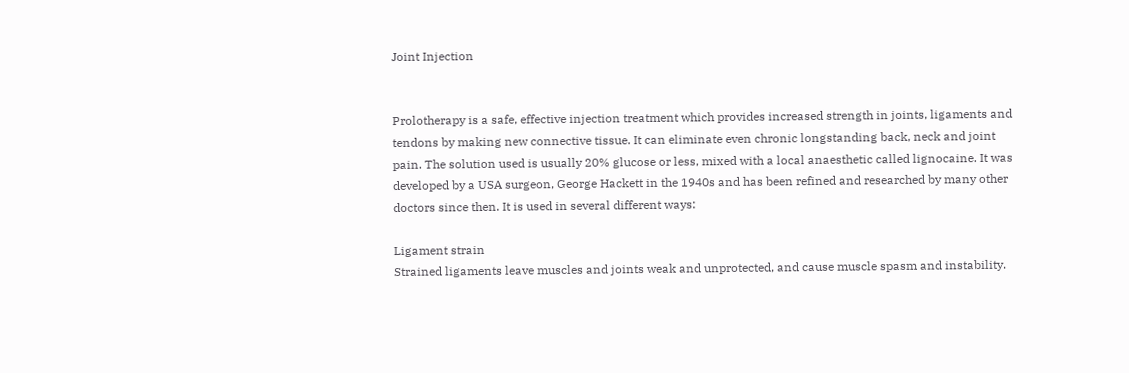Joint Injection


Prolotherapy is a safe, effective injection treatment which provides increased strength in joints, ligaments and tendons by making new connective tissue. It can eliminate even chronic longstanding back, neck and joint pain. The solution used is usually 20% glucose or less, mixed with a local anaesthetic called lignocaine. It was developed by a USA surgeon, George Hackett in the 1940s and has been refined and researched by many other doctors since then. It is used in several different ways:

Ligament strain
Strained ligaments leave muscles and joints weak and unprotected, and cause muscle spasm and instability.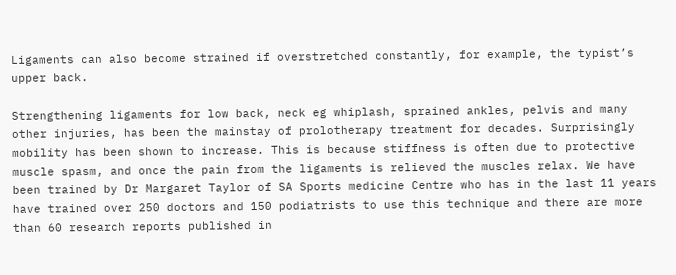Ligaments can also become strained if overstretched constantly, for example, the typist’s upper back.

Strengthening ligaments for low back, neck eg whiplash, sprained ankles, pelvis and many other injuries, has been the mainstay of prolotherapy treatment for decades. Surprisingly mobility has been shown to increase. This is because stiffness is often due to protective muscle spasm, and once the pain from the ligaments is relieved the muscles relax. We have been trained by Dr Margaret Taylor of SA Sports medicine Centre who has in the last 11 years have trained over 250 doctors and 150 podiatrists to use this technique and there are more than 60 research reports published in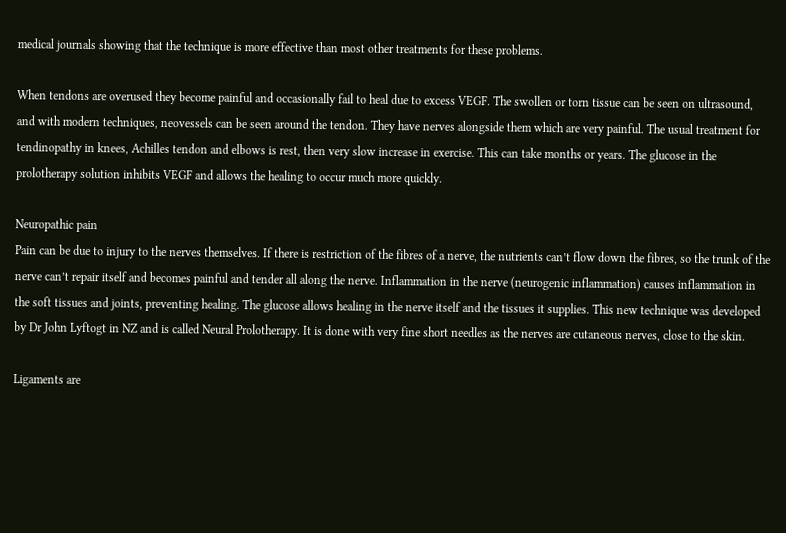medical journals showing that the technique is more effective than most other treatments for these problems.

When tendons are overused they become painful and occasionally fail to heal due to excess VEGF. The swollen or torn tissue can be seen on ultrasound, and with modern techniques, neovessels can be seen around the tendon. They have nerves alongside them which are very painful. The usual treatment for tendinopathy in knees, Achilles tendon and elbows is rest, then very slow increase in exercise. This can take months or years. The glucose in the prolotherapy solution inhibits VEGF and allows the healing to occur much more quickly.

Neuropathic pain
Pain can be due to injury to the nerves themselves. If there is restriction of the fibres of a nerve, the nutrients can’t flow down the fibres, so the trunk of the nerve can’t repair itself and becomes painful and tender all along the nerve. Inflammation in the nerve (neurogenic inflammation) causes inflammation in the soft tissues and joints, preventing healing. The glucose allows healing in the nerve itself and the tissues it supplies. This new technique was developed by Dr John Lyftogt in NZ and is called Neural Prolotherapy. It is done with very fine short needles as the nerves are cutaneous nerves, close to the skin.

Ligaments are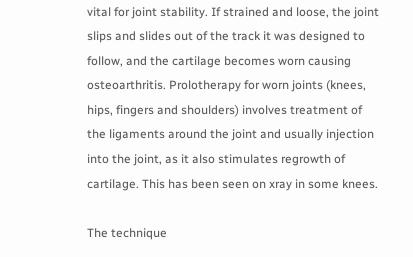vital for joint stability. If strained and loose, the joint slips and slides out of the track it was designed to follow, and the cartilage becomes worn causing osteoarthritis. Prolotherapy for worn joints (knees, hips, fingers and shoulders) involves treatment of the ligaments around the joint and usually injection into the joint, as it also stimulates regrowth of cartilage. This has been seen on xray in some knees.

The technique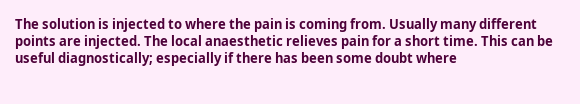The solution is injected to where the pain is coming from. Usually many different points are injected. The local anaesthetic relieves pain for a short time. This can be useful diagnostically; especially if there has been some doubt where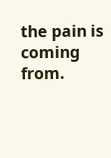the pain is coming from.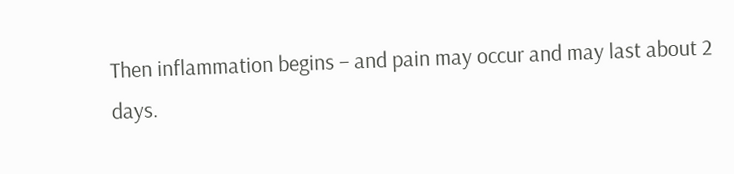Then inflammation begins – and pain may occur and may last about 2 days.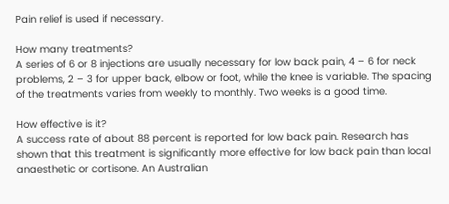Pain relief is used if necessary.

How many treatments?
A series of 6 or 8 injections are usually necessary for low back pain, 4 – 6 for neck problems, 2 – 3 for upper back, elbow or foot, while the knee is variable. The spacing of the treatments varies from weekly to monthly. Two weeks is a good time.

How effective is it?
A success rate of about 88 percent is reported for low back pain. Research has shown that this treatment is significantly more effective for low back pain than local anaesthetic or cortisone. An Australian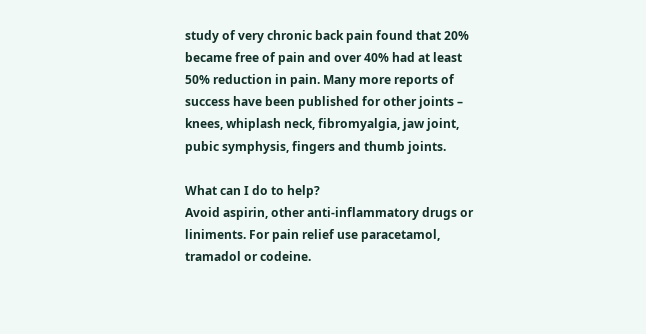study of very chronic back pain found that 20% became free of pain and over 40% had at least 50% reduction in pain. Many more reports of success have been published for other joints – knees, whiplash neck, fibromyalgia, jaw joint, pubic symphysis, fingers and thumb joints.

What can I do to help?
Avoid aspirin, other anti-inflammatory drugs or liniments. For pain relief use paracetamol, tramadol or codeine.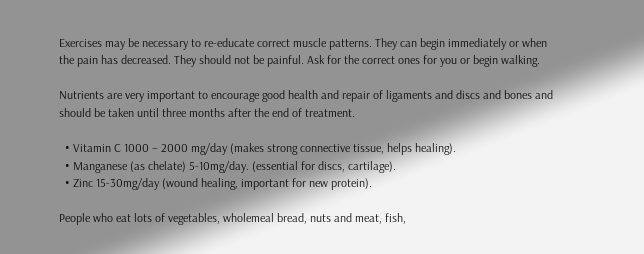Exercises may be necessary to re-educate correct muscle patterns. They can begin immediately or when the pain has decreased. They should not be painful. Ask for the correct ones for you or begin walking.

Nutrients are very important to encourage good health and repair of ligaments and discs and bones and should be taken until three months after the end of treatment.

  • Vitamin C 1000 – 2000 mg/day (makes strong connective tissue, helps healing).
  • Manganese (as chelate) 5-10mg/day. (essential for discs, cartilage).
  • Zinc 15-30mg/day (wound healing, important for new protein).

People who eat lots of vegetables, wholemeal bread, nuts and meat, fish,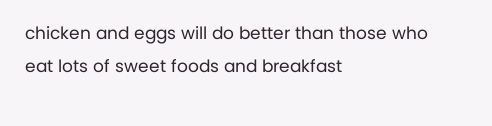chicken and eggs will do better than those who eat lots of sweet foods and breakfast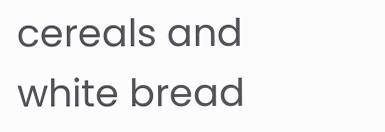cereals and white bread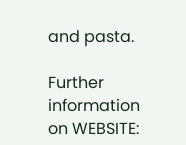and pasta.

Further information on WEBSITE: